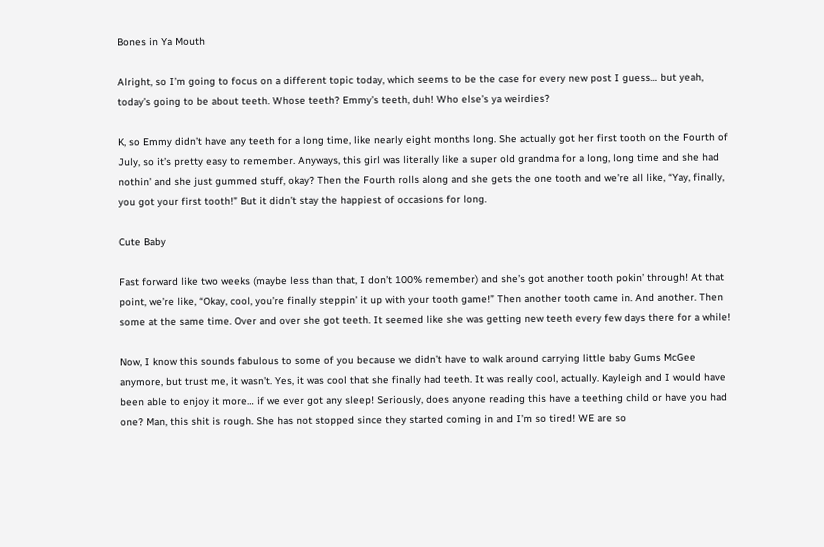Bones in Ya Mouth

Alright, so I’m going to focus on a different topic today, which seems to be the case for every new post I guess… but yeah, today’s going to be about teeth. Whose teeth? Emmy’s teeth, duh! Who else’s ya weirdies?

K, so Emmy didn’t have any teeth for a long time, like nearly eight months long. She actually got her first tooth on the Fourth of July, so it’s pretty easy to remember. Anyways, this girl was literally like a super old grandma for a long, long time and she had nothin’ and she just gummed stuff, okay? Then the Fourth rolls along and she gets the one tooth and we’re all like, “Yay, finally, you got your first tooth!” But it didn’t stay the happiest of occasions for long.

Cute Baby

Fast forward like two weeks (maybe less than that, I don’t 100% remember) and she’s got another tooth pokin’ through! At that point, we’re like, “Okay, cool, you’re finally steppin’ it up with your tooth game!” Then another tooth came in. And another. Then some at the same time. Over and over she got teeth. It seemed like she was getting new teeth every few days there for a while!

Now, I know this sounds fabulous to some of you because we didn’t have to walk around carrying little baby Gums McGee anymore, but trust me, it wasn’t. Yes, it was cool that she finally had teeth. It was really cool, actually. Kayleigh and I would have been able to enjoy it more… if we ever got any sleep! Seriously, does anyone reading this have a teething child or have you had one? Man, this shit is rough. She has not stopped since they started coming in and I’m so tired! WE are so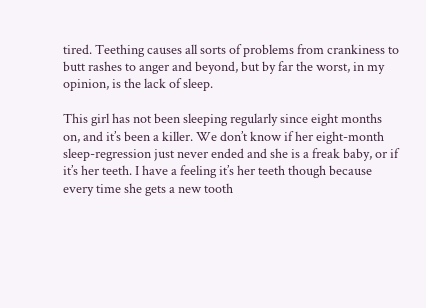tired. Teething causes all sorts of problems from crankiness to butt rashes to anger and beyond, but by far the worst, in my opinion, is the lack of sleep.

This girl has not been sleeping regularly since eight months on, and it’s been a killer. We don’t know if her eight-month sleep-regression just never ended and she is a freak baby, or if it’s her teeth. I have a feeling it’s her teeth though because every time she gets a new tooth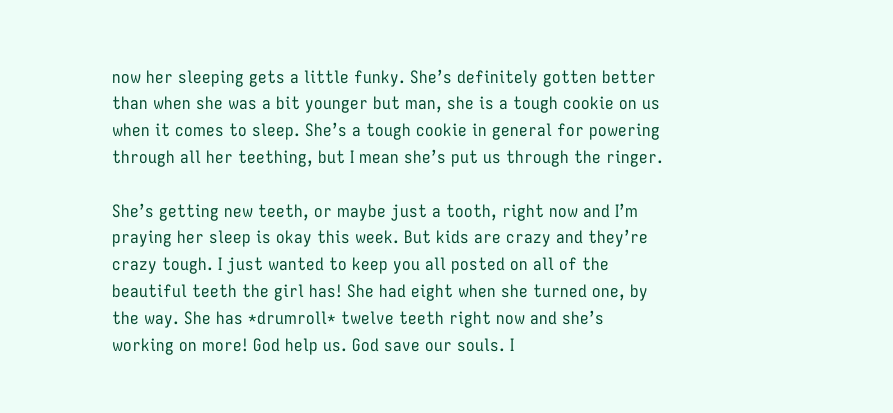now her sleeping gets a little funky. She’s definitely gotten better than when she was a bit younger but man, she is a tough cookie on us when it comes to sleep. She’s a tough cookie in general for powering through all her teething, but I mean she’s put us through the ringer.

She’s getting new teeth, or maybe just a tooth, right now and I’m praying her sleep is okay this week. But kids are crazy and they’re crazy tough. I just wanted to keep you all posted on all of the beautiful teeth the girl has! She had eight when she turned one, by the way. She has *drumroll* twelve teeth right now and she’s working on more! God help us. God save our souls. I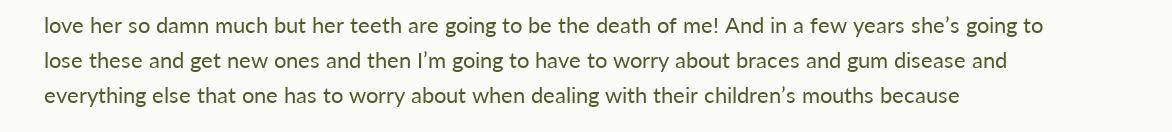love her so damn much but her teeth are going to be the death of me! And in a few years she’s going to lose these and get new ones and then I’m going to have to worry about braces and gum disease and everything else that one has to worry about when dealing with their children’s mouths because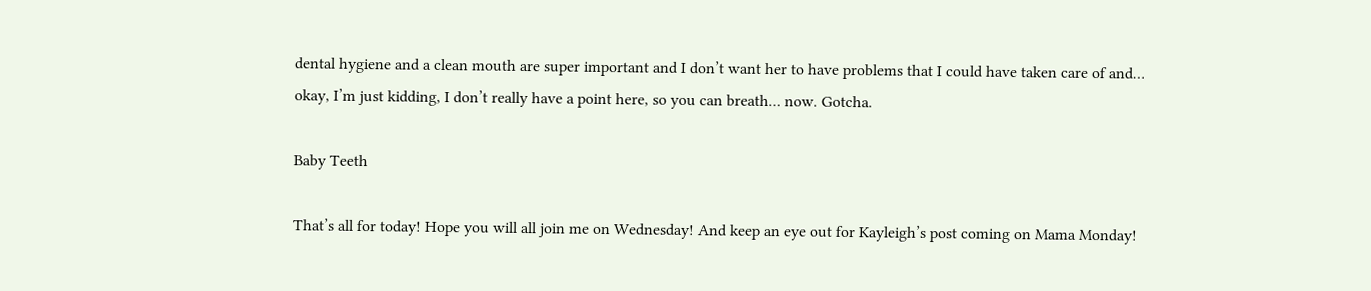dental hygiene and a clean mouth are super important and I don’t want her to have problems that I could have taken care of and… okay, I’m just kidding, I don’t really have a point here, so you can breath… now. Gotcha.

Baby Teeth

That’s all for today! Hope you will all join me on Wednesday! And keep an eye out for Kayleigh’s post coming on Mama Monday!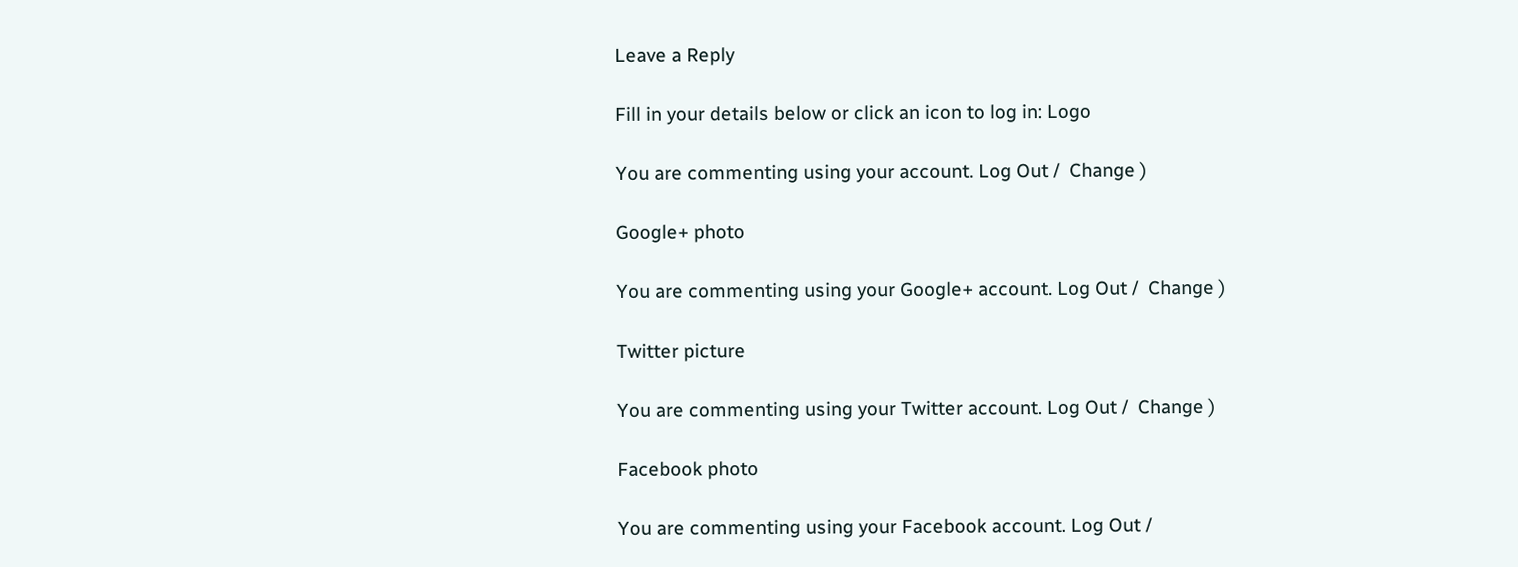Leave a Reply

Fill in your details below or click an icon to log in: Logo

You are commenting using your account. Log Out /  Change )

Google+ photo

You are commenting using your Google+ account. Log Out /  Change )

Twitter picture

You are commenting using your Twitter account. Log Out /  Change )

Facebook photo

You are commenting using your Facebook account. Log Out /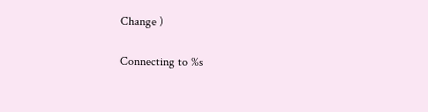Change )

Connecting to %s